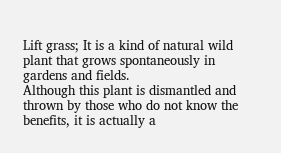Lift grass; It is a kind of natural wild plant that grows spontaneously in gardens and fields.
Although this plant is dismantled and thrown by those who do not know the benefits, it is actually a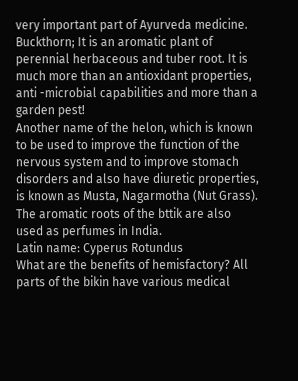very important part of Ayurveda medicine.
Buckthorn; It is an aromatic plant of perennial herbaceous and tuber root. It is much more than an antioxidant properties, anti -microbial capabilities and more than a garden pest!
Another name of the helon, which is known to be used to improve the function of the nervous system and to improve stomach disorders and also have diuretic properties, is known as Musta, Nagarmotha (Nut Grass).
The aromatic roots of the bttik are also used as perfumes in India.
Latin name: Cyperus Rotundus
What are the benefits of hemisfactory? All parts of the bikin have various medical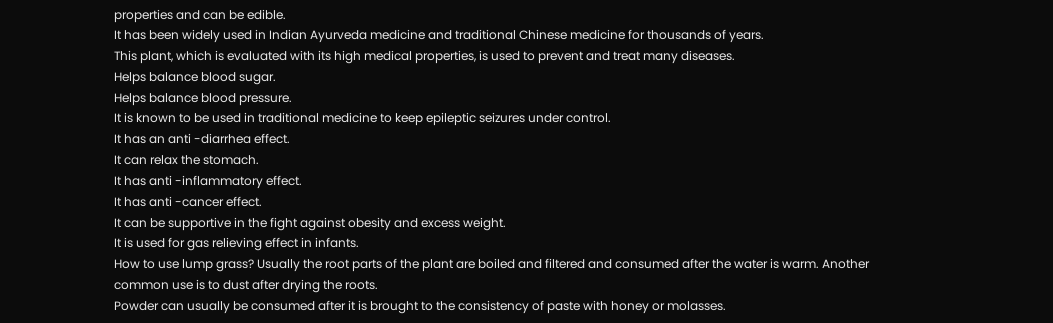properties and can be edible.
It has been widely used in Indian Ayurveda medicine and traditional Chinese medicine for thousands of years.
This plant, which is evaluated with its high medical properties, is used to prevent and treat many diseases.
Helps balance blood sugar.
Helps balance blood pressure.
It is known to be used in traditional medicine to keep epileptic seizures under control.
It has an anti -diarrhea effect.
It can relax the stomach.
It has anti -inflammatory effect.
It has anti -cancer effect.
It can be supportive in the fight against obesity and excess weight.
It is used for gas relieving effect in infants.
How to use lump grass? Usually the root parts of the plant are boiled and filtered and consumed after the water is warm. Another common use is to dust after drying the roots.
Powder can usually be consumed after it is brought to the consistency of paste with honey or molasses.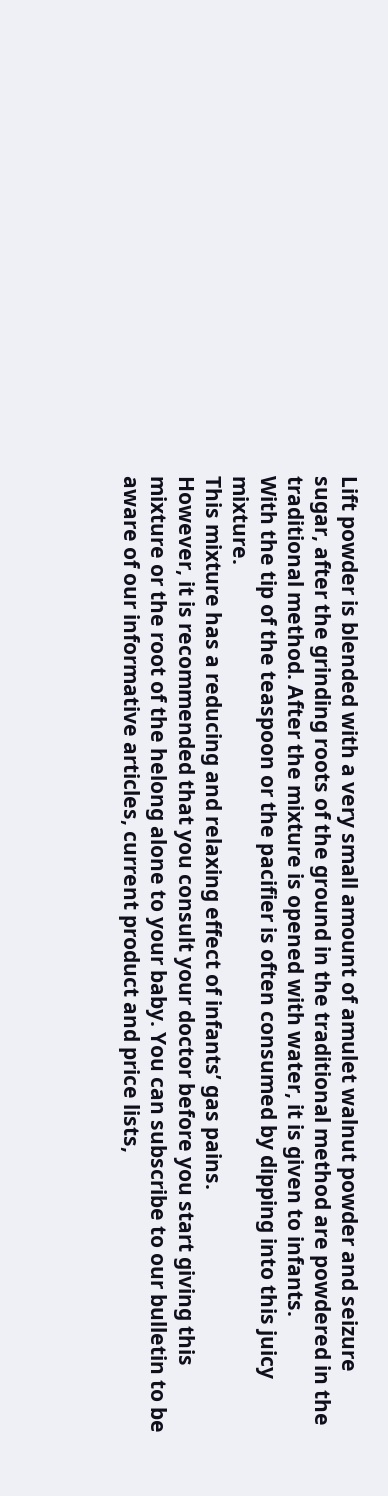Lift powder is blended with a very small amount of amulet walnut powder and seizure sugar, after the grinding roots of the ground in the traditional method are powdered in the traditional method. After the mixture is opened with water, it is given to infants.
With the tip of the teaspoon or the pacifier is often consumed by dipping into this juicy mixture.
This mixture has a reducing and relaxing effect of infants’ gas pains.
However, it is recommended that you consult your doctor before you start giving this mixture or the root of the helong alone to your baby. You can subscribe to our bulletin to be aware of our informative articles, current product and price lists,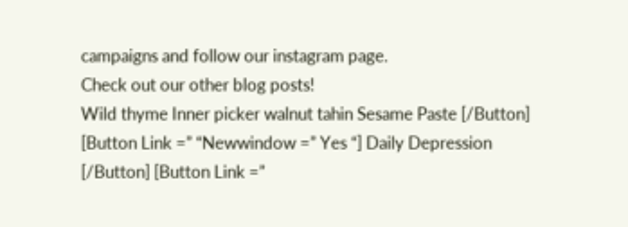campaigns and follow our instagram page.
Check out our other blog posts!
Wild thyme Inner picker walnut tahin Sesame Paste [/Button] [Button Link =” “Newwindow =” Yes “] Daily Depression [/Button] [Button Link =”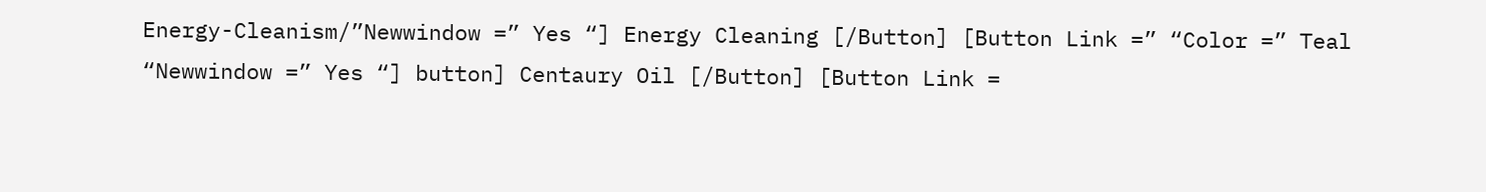Energy-Cleanism/”Newwindow =” Yes “] Energy Cleaning [/Button] [Button Link =” “Color =” Teal “Newwindow =” Yes “] button] Centaury Oil [/Button] [Button Link =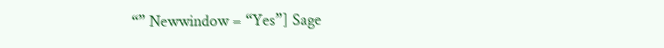“” Newwindow = “Yes”] Sage